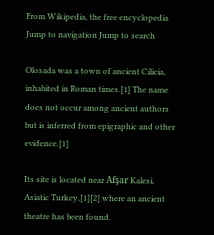From Wikipedia, the free encyclopedia
Jump to navigation Jump to search

Olosada was a town of ancient Cilicia, inhabited in Roman times.[1] The name does not occur among ancient authors but is inferred from epigraphic and other evidence.[1]

Its site is located near Afşar Kalesi, Asiatic Turkey,[1][2] where an ancient theatre has been found.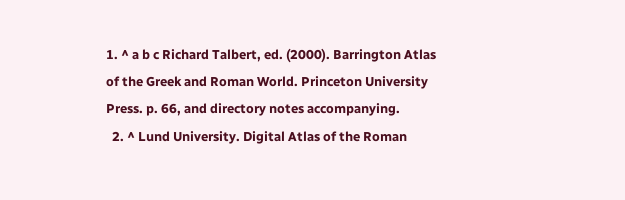1. ^ a b c Richard Talbert, ed. (2000). Barrington Atlas of the Greek and Roman World. Princeton University Press. p. 66, and directory notes accompanying.
  2. ^ Lund University. Digital Atlas of the Roman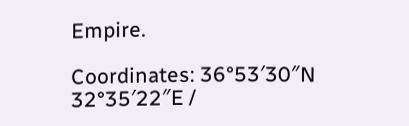Empire.

Coordinates: 36°53′30″N 32°35′22″E /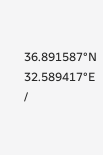36.891587°N 32.589417°E /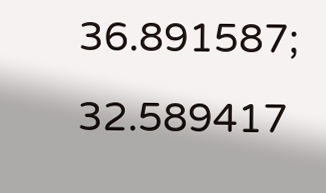36.891587; 32.589417